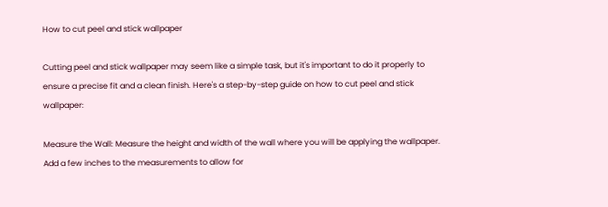How to cut peel and stick wallpaper

Cutting peel and stick wallpaper may seem like a simple task, but it's important to do it properly to ensure a precise fit and a clean finish. Here's a step-by-step guide on how to cut peel and stick wallpaper:

Measure the Wall: Measure the height and width of the wall where you will be applying the wallpaper. Add a few inches to the measurements to allow for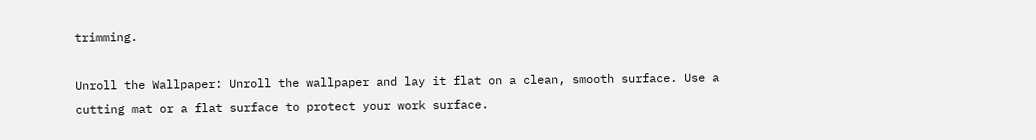trimming.

Unroll the Wallpaper: Unroll the wallpaper and lay it flat on a clean, smooth surface. Use a cutting mat or a flat surface to protect your work surface.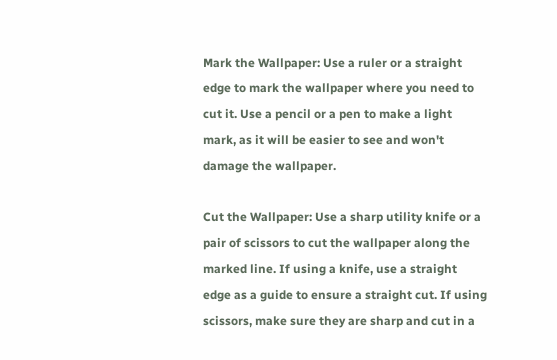Mark the Wallpaper: Use a ruler or a straight edge to mark the wallpaper where you need to cut it. Use a pencil or a pen to make a light mark, as it will be easier to see and won't damage the wallpaper.

Cut the Wallpaper: Use a sharp utility knife or a pair of scissors to cut the wallpaper along the marked line. If using a knife, use a straight edge as a guide to ensure a straight cut. If using scissors, make sure they are sharp and cut in a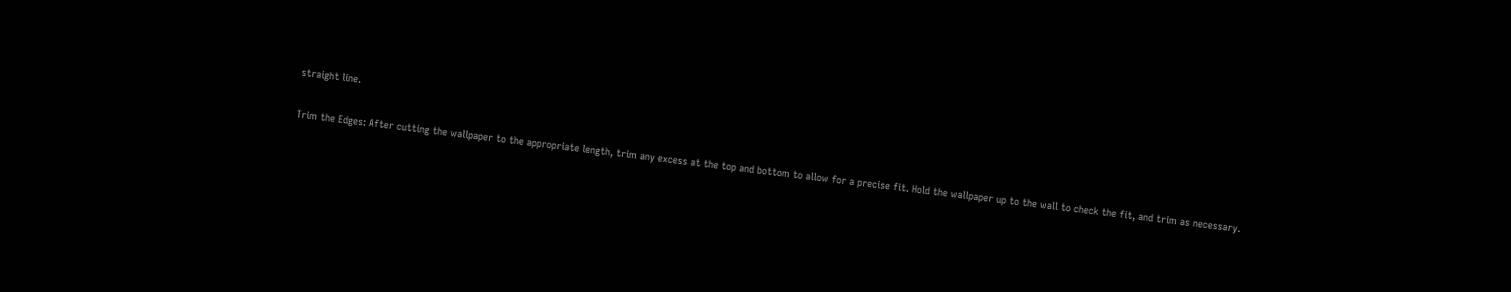straight line.

Trim the Edges: After cutting the wallpaper to the appropriate length, trim any excess at the top and bottom to allow for a precise fit. Hold the wallpaper up to the wall to check the fit, and trim as necessary.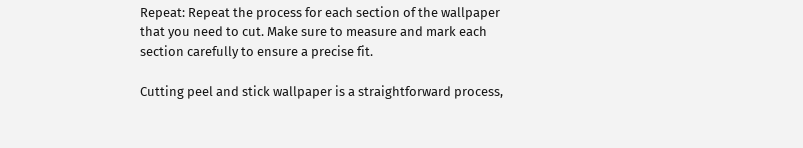Repeat: Repeat the process for each section of the wallpaper that you need to cut. Make sure to measure and mark each section carefully to ensure a precise fit.

Cutting peel and stick wallpaper is a straightforward process,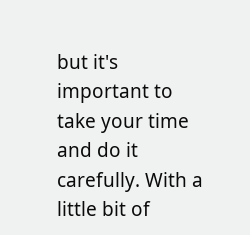but it's important to take your time and do it carefully. With a little bit of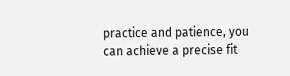practice and patience, you can achieve a precise fit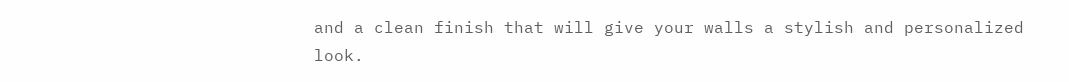and a clean finish that will give your walls a stylish and personalized look.